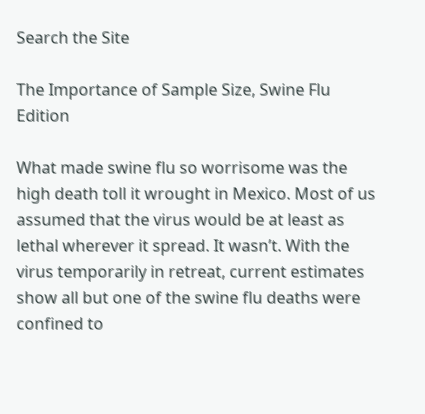Search the Site

The Importance of Sample Size, Swine Flu Edition

What made swine flu so worrisome was the high death toll it wrought in Mexico. Most of us assumed that the virus would be at least as lethal wherever it spread. It wasn’t. With the virus temporarily in retreat, current estimates show all but one of the swine flu deaths were confined to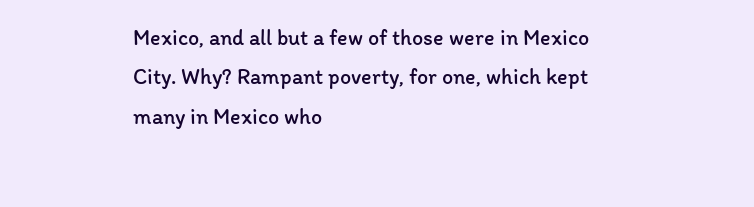Mexico, and all but a few of those were in Mexico City. Why? Rampant poverty, for one, which kept many in Mexico who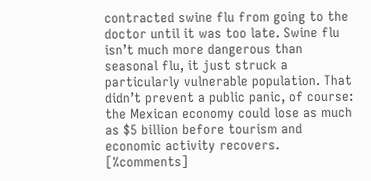contracted swine flu from going to the doctor until it was too late. Swine flu isn’t much more dangerous than seasonal flu, it just struck a particularly vulnerable population. That didn’t prevent a public panic, of course: the Mexican economy could lose as much as $5 billion before tourism and economic activity recovers. [%comments]